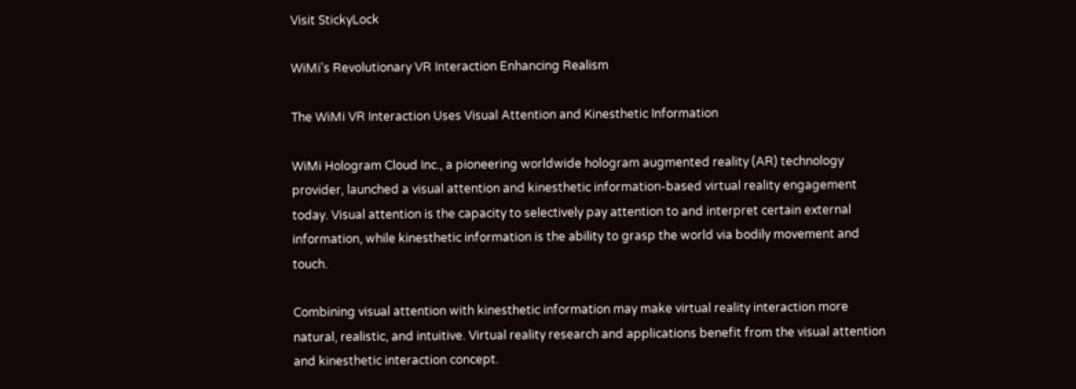Visit StickyLock

WiMi’s Revolutionary VR Interaction Enhancing Realism

The WiMi VR Interaction Uses Visual Attention and Kinesthetic Information

WiMi Hologram Cloud Inc., a pioneering worldwide hologram augmented reality (AR) technology provider, launched a visual attention and kinesthetic information-based virtual reality engagement today. Visual attention is the capacity to selectively pay attention to and interpret certain external information, while kinesthetic information is the ability to grasp the world via bodily movement and touch.

Combining visual attention with kinesthetic information may make virtual reality interaction more natural, realistic, and intuitive. Virtual reality research and applications benefit from the visual attention and kinesthetic interaction concept.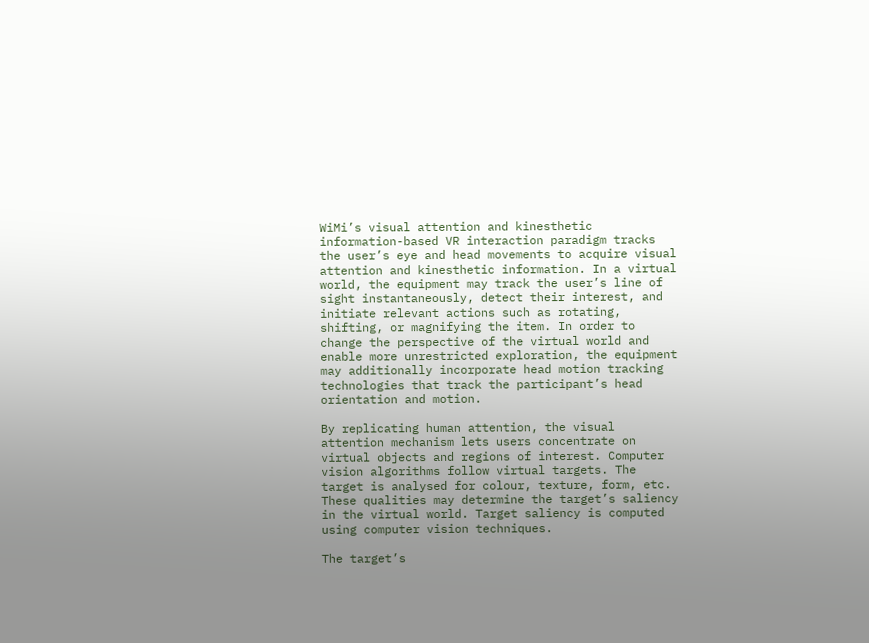WiMi’s visual attention and kinesthetic information-based VR interaction paradigm tracks the user’s eye and head movements to acquire visual attention and kinesthetic information. In a virtual world, the equipment may track the user’s line of sight instantaneously, detect their interest, and initiate relevant actions such as rotating, shifting, or magnifying the item. In order to change the perspective of the virtual world and enable more unrestricted exploration, the equipment may additionally incorporate head motion tracking technologies that track the participant’s head orientation and motion.

By replicating human attention, the visual attention mechanism lets users concentrate on virtual objects and regions of interest. Computer vision algorithms follow virtual targets. The target is analysed for colour, texture, form, etc. These qualities may determine the target’s saliency in the virtual world. Target saliency is computed using computer vision techniques.

The target’s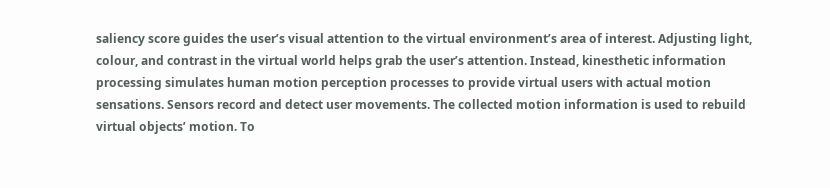saliency score guides the user’s visual attention to the virtual environment’s area of interest. Adjusting light, colour, and contrast in the virtual world helps grab the user’s attention. Instead, kinesthetic information processing simulates human motion perception processes to provide virtual users with actual motion sensations. Sensors record and detect user movements. The collected motion information is used to rebuild virtual objects’ motion. To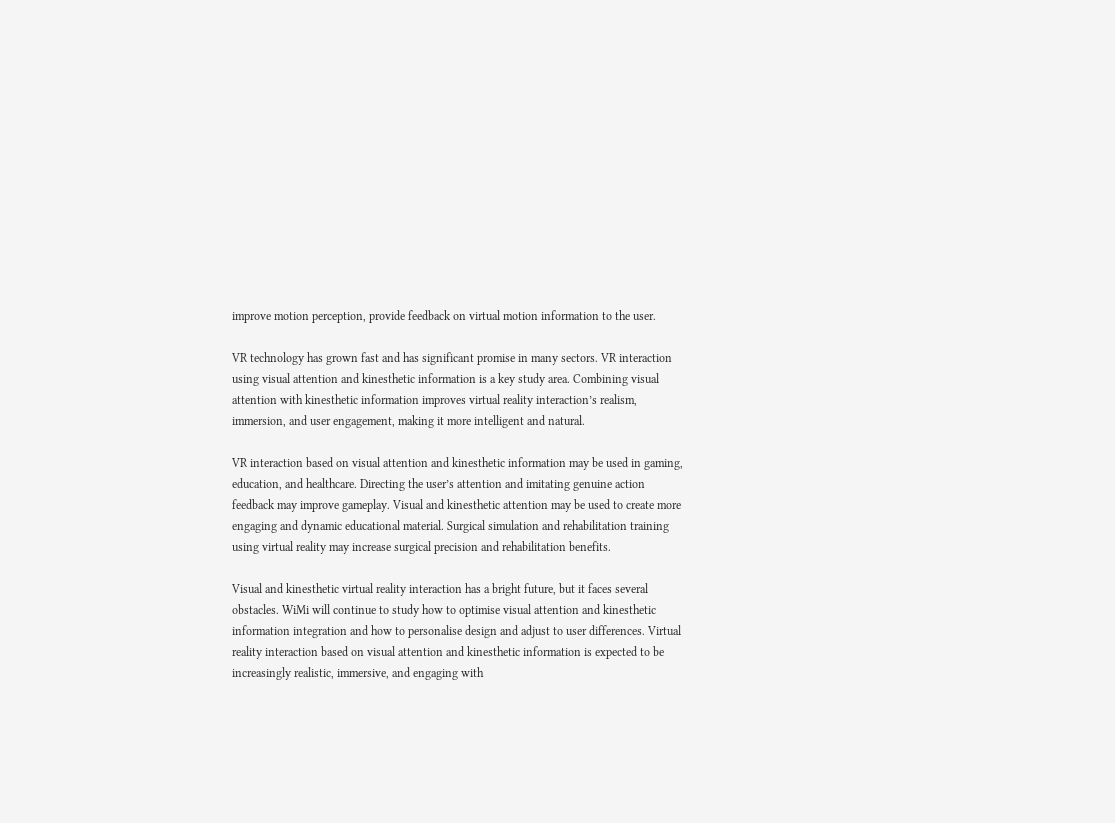improve motion perception, provide feedback on virtual motion information to the user.

VR technology has grown fast and has significant promise in many sectors. VR interaction using visual attention and kinesthetic information is a key study area. Combining visual attention with kinesthetic information improves virtual reality interaction’s realism, immersion, and user engagement, making it more intelligent and natural.

VR interaction based on visual attention and kinesthetic information may be used in gaming, education, and healthcare. Directing the user’s attention and imitating genuine action feedback may improve gameplay. Visual and kinesthetic attention may be used to create more engaging and dynamic educational material. Surgical simulation and rehabilitation training using virtual reality may increase surgical precision and rehabilitation benefits.

Visual and kinesthetic virtual reality interaction has a bright future, but it faces several obstacles. WiMi will continue to study how to optimise visual attention and kinesthetic information integration and how to personalise design and adjust to user differences. Virtual reality interaction based on visual attention and kinesthetic information is expected to be increasingly realistic, immersive, and engaging with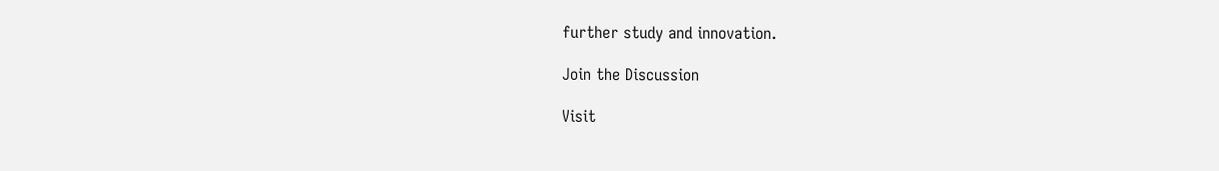further study and innovation.

Join the Discussion

Visit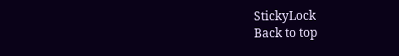StickyLock
Back to top